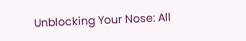Unblocking Your Nose: All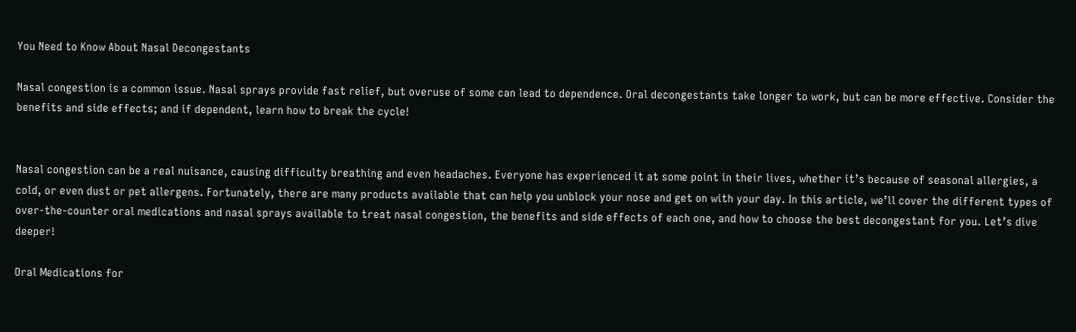You Need to Know About Nasal Decongestants

Nasal congestion is a common issue. Nasal sprays provide fast relief, but overuse of some can lead to dependence. Oral decongestants take longer to work, but can be more effective. Consider the benefits and side effects; and if dependent, learn how to break the cycle!


Nasal congestion can be a real nuisance, causing difficulty breathing and even headaches. Everyone has experienced it at some point in their lives, whether it’s because of seasonal allergies, a cold, or even dust or pet allergens. Fortunately, there are many products available that can help you unblock your nose and get on with your day. In this article, we’ll cover the different types of over-the-counter oral medications and nasal sprays available to treat nasal congestion, the benefits and side effects of each one, and how to choose the best decongestant for you. Let’s dive deeper!

Oral Medications for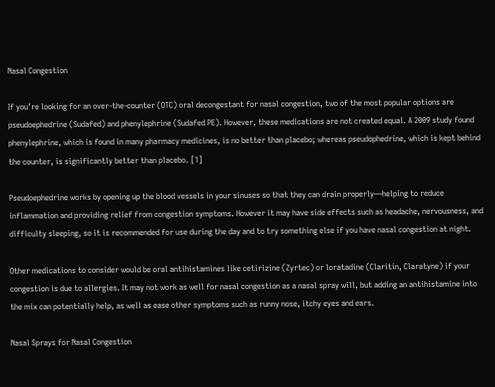Nasal Congestion

If you’re looking for an over-the-counter (OTC) oral decongestant for nasal congestion, two of the most popular options are pseudoephedrine (Sudafed) and phenylephrine (Sudafed PE). However, these medications are not created equal. A 2009 study found phenylephrine, which is found in many pharmacy medicines, is no better than placebo; whereas pseudophedrine, which is kept behind the counter, is significantly better than placebo. [1]

Pseudoephedrine works by opening up the blood vessels in your sinuses so that they can drain properly―helping to reduce inflammation and providing relief from congestion symptoms. However it may have side effects such as headache, nervousness, and difficulty sleeping, so it is recommended for use during the day and to try something else if you have nasal congestion at night.

Other medications to consider would be oral antihistamines like cetirizine (Zyrtec) or loratadine (Claritin, Claratyne) if your congestion is due to allergies. It may not work as well for nasal congestion as a nasal spray will, but adding an antihistamine into the mix can potentially help, as well as ease other symptoms such as runny nose, itchy eyes and ears.

Nasal Sprays for Nasal Congestion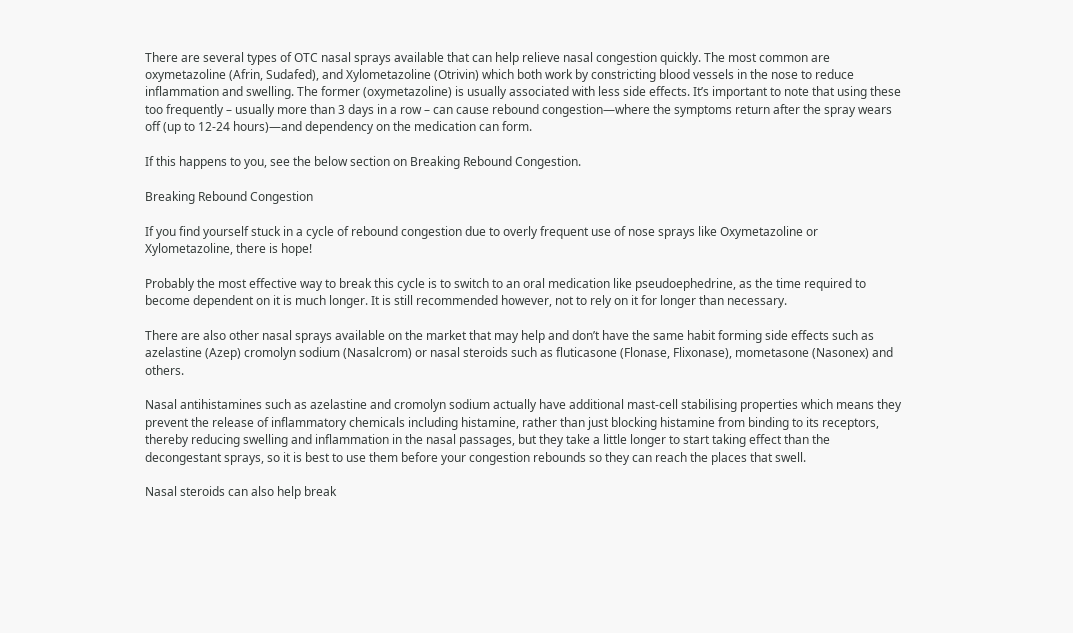There are several types of OTC nasal sprays available that can help relieve nasal congestion quickly. The most common are oxymetazoline (Afrin, Sudafed), and Xylometazoline (Otrivin) which both work by constricting blood vessels in the nose to reduce inflammation and swelling. The former (oxymetazoline) is usually associated with less side effects. It’s important to note that using these too frequently – usually more than 3 days in a row – can cause rebound congestion—where the symptoms return after the spray wears off (up to 12-24 hours)—and dependency on the medication can form.

If this happens to you, see the below section on Breaking Rebound Congestion.

Breaking Rebound Congestion

If you find yourself stuck in a cycle of rebound congestion due to overly frequent use of nose sprays like Oxymetazoline or Xylometazoline, there is hope!

Probably the most effective way to break this cycle is to switch to an oral medication like pseudoephedrine, as the time required to become dependent on it is much longer. It is still recommended however, not to rely on it for longer than necessary.

There are also other nasal sprays available on the market that may help and don’t have the same habit forming side effects such as azelastine (Azep) cromolyn sodium (Nasalcrom) or nasal steroids such as fluticasone (Flonase, Flixonase), mometasone (Nasonex) and others.

Nasal antihistamines such as azelastine and cromolyn sodium actually have additional mast-cell stabilising properties which means they prevent the release of inflammatory chemicals including histamine, rather than just blocking histamine from binding to its receptors, thereby reducing swelling and inflammation in the nasal passages, but they take a little longer to start taking effect than the decongestant sprays, so it is best to use them before your congestion rebounds so they can reach the places that swell.

Nasal steroids can also help break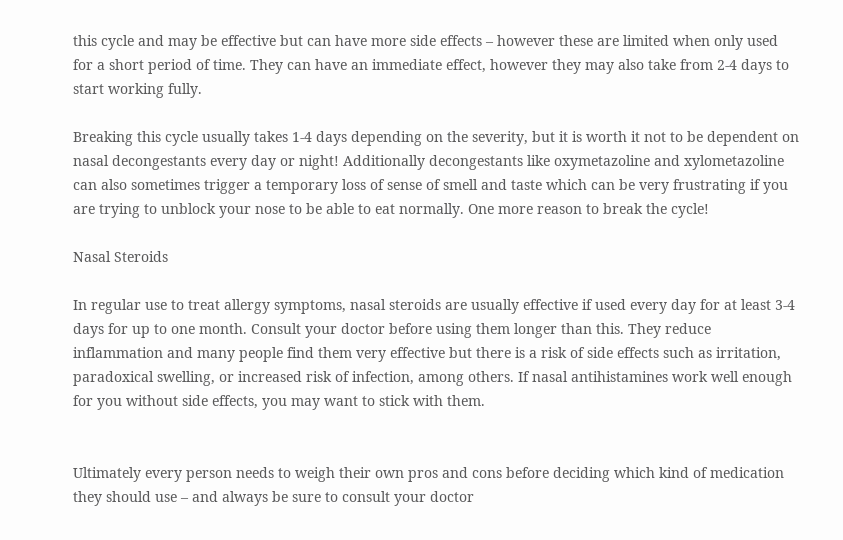this cycle and may be effective but can have more side effects – however these are limited when only used for a short period of time. They can have an immediate effect, however they may also take from 2-4 days to start working fully.

Breaking this cycle usually takes 1-4 days depending on the severity, but it is worth it not to be dependent on nasal decongestants every day or night! Additionally decongestants like oxymetazoline and xylometazoline can also sometimes trigger a temporary loss of sense of smell and taste which can be very frustrating if you are trying to unblock your nose to be able to eat normally. One more reason to break the cycle!

Nasal Steroids

In regular use to treat allergy symptoms, nasal steroids are usually effective if used every day for at least 3-4 days for up to one month. Consult your doctor before using them longer than this. They reduce inflammation and many people find them very effective but there is a risk of side effects such as irritation, paradoxical swelling, or increased risk of infection, among others. If nasal antihistamines work well enough for you without side effects, you may want to stick with them.


Ultimately every person needs to weigh their own pros and cons before deciding which kind of medication they should use – and always be sure to consult your doctor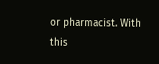or pharmacist. With this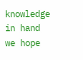knowledge in hand we hope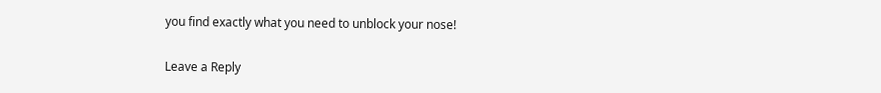you find exactly what you need to unblock your nose!


Leave a Reply